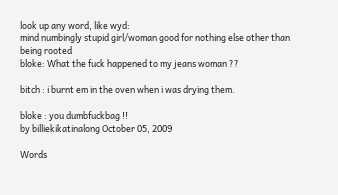look up any word, like wyd:
mind numbingly stupid girl/woman good for nothing else other than being rooted
bloke: What the fuck happened to my jeans woman ??

bitch : i burnt em in the oven when i was drying them.

bloke : you dumbfuckbag !!
by billiekikatinalong October 05, 2009

Words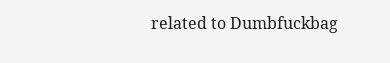related to Dumbfuckbag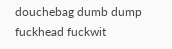douchebag dumb dump fuckhead fuckwit